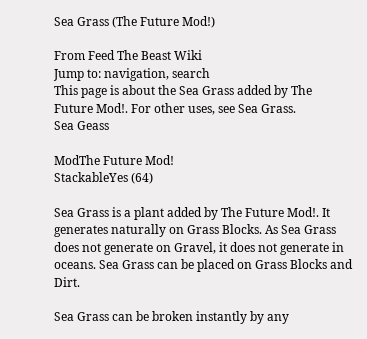Sea Grass (The Future Mod!)

From Feed The Beast Wiki
Jump to: navigation, search
This page is about the Sea Grass added by The Future Mod!. For other uses, see Sea Grass.
Sea Geass

ModThe Future Mod!
StackableYes (64)

Sea Grass is a plant added by The Future Mod!. It generates naturally on Grass Blocks. As Sea Grass does not generate on Gravel, it does not generate in oceans. Sea Grass can be placed on Grass Blocks and Dirt.

Sea Grass can be broken instantly by any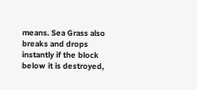means. Sea Grass also breaks and drops instantly if the block below it is destroyed,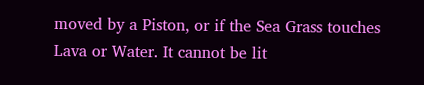moved by a Piston, or if the Sea Grass touches Lava or Water. It cannot be lit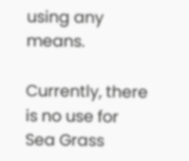using any means.

Currently, there is no use for Sea Grass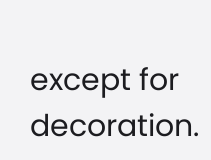except for decoration.